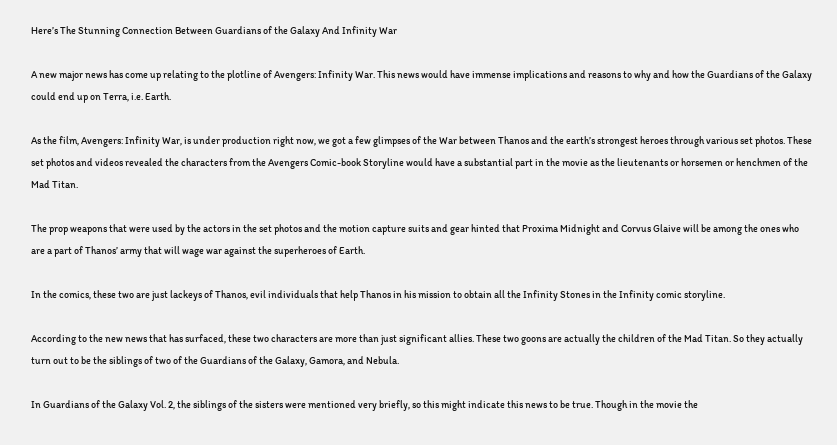Here’s The Stunning Connection Between Guardians of the Galaxy And Infinity War

A new major news has come up relating to the plotline of Avengers: Infinity War. This news would have immense implications and reasons to why and how the Guardians of the Galaxy could end up on Terra, i.e. Earth.

As the film, Avengers: Infinity War, is under production right now, we got a few glimpses of the War between Thanos and the earth’s strongest heroes through various set photos. These set photos and videos revealed the characters from the Avengers Comic-book Storyline would have a substantial part in the movie as the lieutenants or horsemen or henchmen of the Mad Titan.

The prop weapons that were used by the actors in the set photos and the motion capture suits and gear hinted that Proxima Midnight and Corvus Glaive will be among the ones who are a part of Thanos’ army that will wage war against the superheroes of Earth.

In the comics, these two are just lackeys of Thanos, evil individuals that help Thanos in his mission to obtain all the Infinity Stones in the Infinity comic storyline.

According to the new news that has surfaced, these two characters are more than just significant allies. These two goons are actually the children of the Mad Titan. So they actually turn out to be the siblings of two of the Guardians of the Galaxy, Gamora, and Nebula.

In Guardians of the Galaxy Vol. 2, the siblings of the sisters were mentioned very briefly, so this might indicate this news to be true. Though in the movie the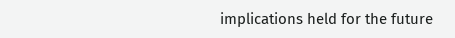implications held for the future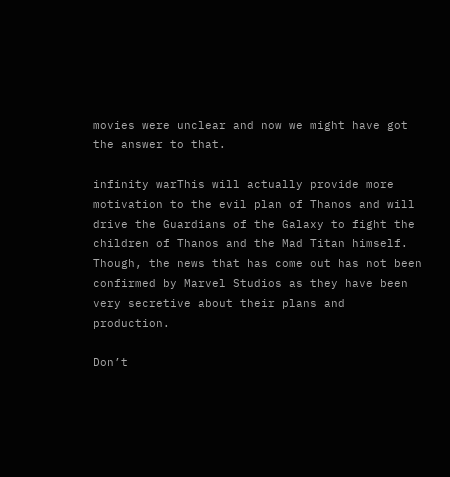movies were unclear and now we might have got the answer to that.

infinity warThis will actually provide more motivation to the evil plan of Thanos and will drive the Guardians of the Galaxy to fight the children of Thanos and the Mad Titan himself. Though, the news that has come out has not been confirmed by Marvel Studios as they have been very secretive about their plans and production.

Don’t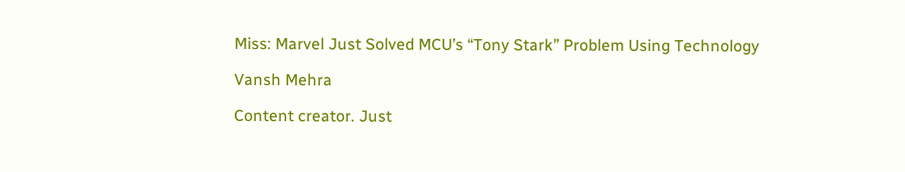Miss: Marvel Just Solved MCU’s “Tony Stark” Problem Using Technology

Vansh Mehra

Content creator. Just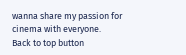wanna share my passion for cinema with everyone.
Back to top button